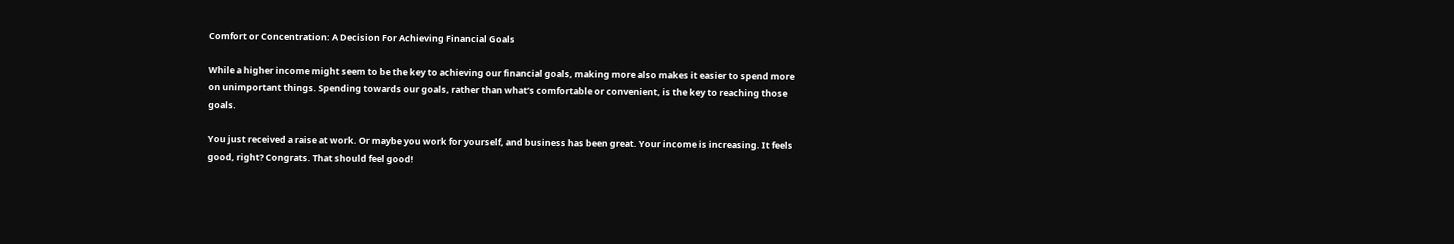Comfort or Concentration: A Decision For Achieving Financial Goals

While a higher income might seem to be the key to achieving our financial goals, making more also makes it easier to spend more on unimportant things. Spending towards our goals, rather than what’s comfortable or convenient, is the key to reaching those goals.

You just received a raise at work. Or maybe you work for yourself, and business has been great. Your income is increasing. It feels good, right? Congrats. That should feel good!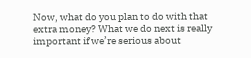Now, what do you plan to do with that extra money? What we do next is really important if we’re serious about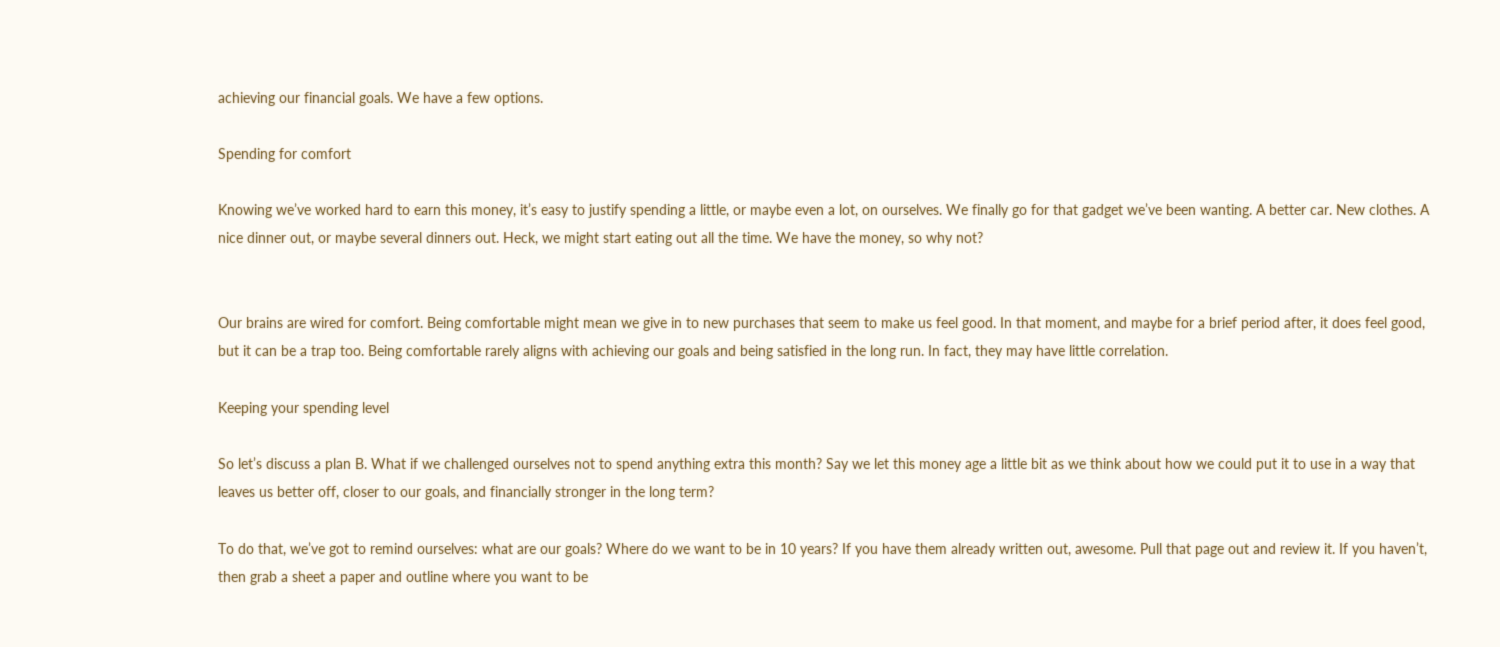achieving our financial goals. We have a few options.

Spending for comfort

Knowing we’ve worked hard to earn this money, it’s easy to justify spending a little, or maybe even a lot, on ourselves. We finally go for that gadget we’ve been wanting. A better car. New clothes. A nice dinner out, or maybe several dinners out. Heck, we might start eating out all the time. We have the money, so why not?


Our brains are wired for comfort. Being comfortable might mean we give in to new purchases that seem to make us feel good. In that moment, and maybe for a brief period after, it does feel good, but it can be a trap too. Being comfortable rarely aligns with achieving our goals and being satisfied in the long run. In fact, they may have little correlation.

Keeping your spending level

So let’s discuss a plan B. What if we challenged ourselves not to spend anything extra this month? Say we let this money age a little bit as we think about how we could put it to use in a way that leaves us better off, closer to our goals, and financially stronger in the long term?

To do that, we’ve got to remind ourselves: what are our goals? Where do we want to be in 10 years? If you have them already written out, awesome. Pull that page out and review it. If you haven’t, then grab a sheet a paper and outline where you want to be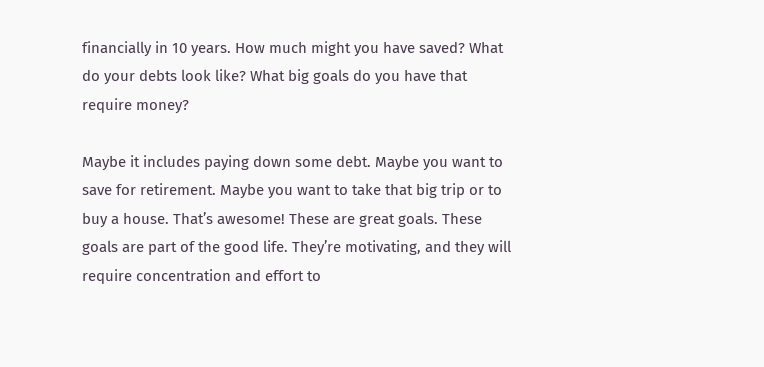financially in 10 years. How much might you have saved? What do your debts look like? What big goals do you have that require money?

Maybe it includes paying down some debt. Maybe you want to save for retirement. Maybe you want to take that big trip or to buy a house. That’s awesome! These are great goals. These goals are part of the good life. They’re motivating, and they will require concentration and effort to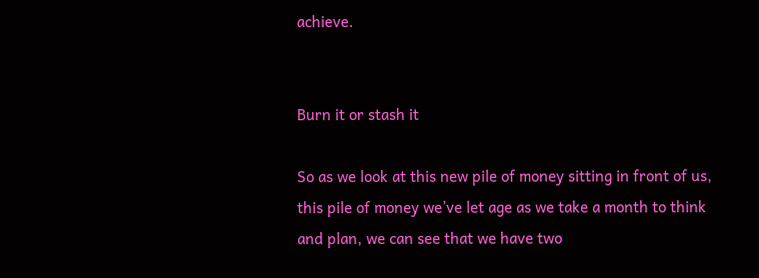achieve.


Burn it or stash it

So as we look at this new pile of money sitting in front of us, this pile of money we’ve let age as we take a month to think and plan, we can see that we have two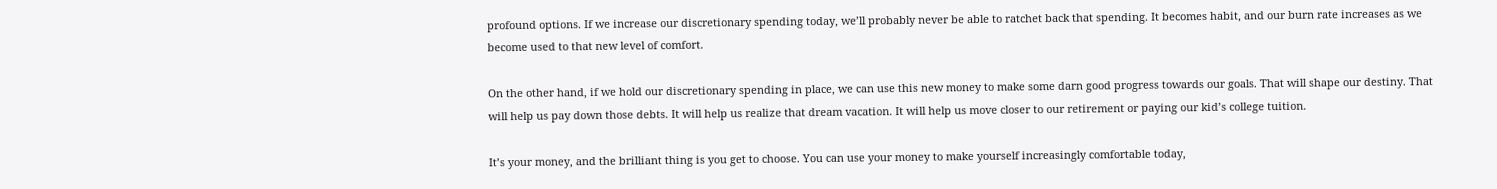profound options. If we increase our discretionary spending today, we’ll probably never be able to ratchet back that spending. It becomes habit, and our burn rate increases as we become used to that new level of comfort.

On the other hand, if we hold our discretionary spending in place, we can use this new money to make some darn good progress towards our goals. That will shape our destiny. That will help us pay down those debts. It will help us realize that dream vacation. It will help us move closer to our retirement or paying our kid’s college tuition.

It’s your money, and the brilliant thing is you get to choose. You can use your money to make yourself increasingly comfortable today,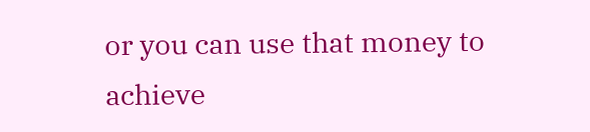or you can use that money to achieve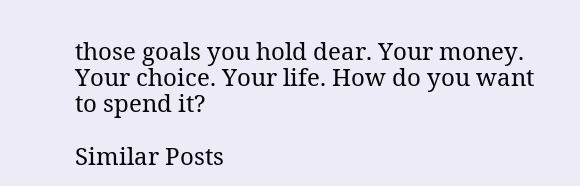those goals you hold dear. Your money. Your choice. Your life. How do you want to spend it?

Similar Posts